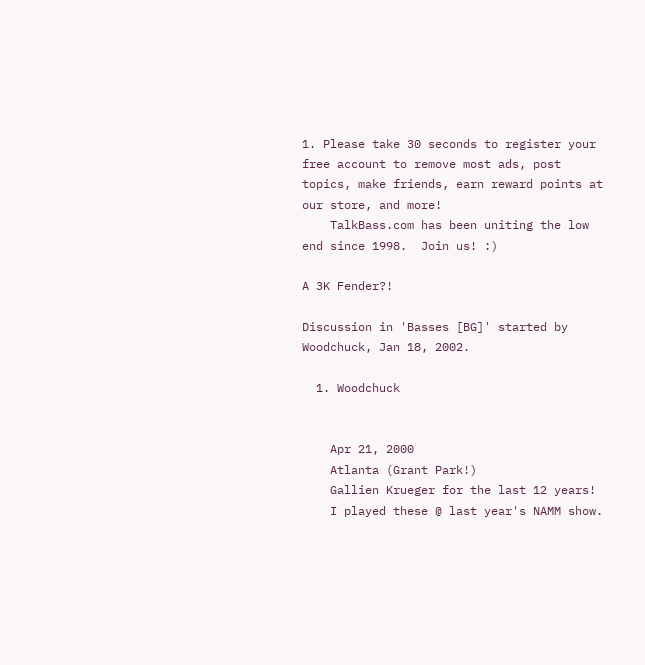1. Please take 30 seconds to register your free account to remove most ads, post topics, make friends, earn reward points at our store, and more!
    TalkBass.com has been uniting the low end since 1998.  Join us! :)

A 3K Fender?!

Discussion in 'Basses [BG]' started by Woodchuck, Jan 18, 2002.

  1. Woodchuck


    Apr 21, 2000
    Atlanta (Grant Park!)
    Gallien Krueger for the last 12 years!
    I played these @ last year's NAMM show.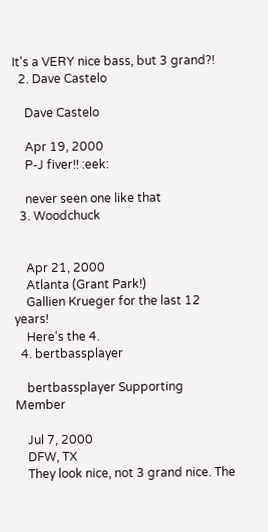It's a VERY nice bass, but 3 grand?!
  2. Dave Castelo

    Dave Castelo

    Apr 19, 2000
    P-J fiver!! :eek:

    never seen one like that
  3. Woodchuck


    Apr 21, 2000
    Atlanta (Grant Park!)
    Gallien Krueger for the last 12 years!
    Here's the 4.
  4. bertbassplayer

    bertbassplayer Supporting Member

    Jul 7, 2000
    DFW, TX
    They look nice, not 3 grand nice. The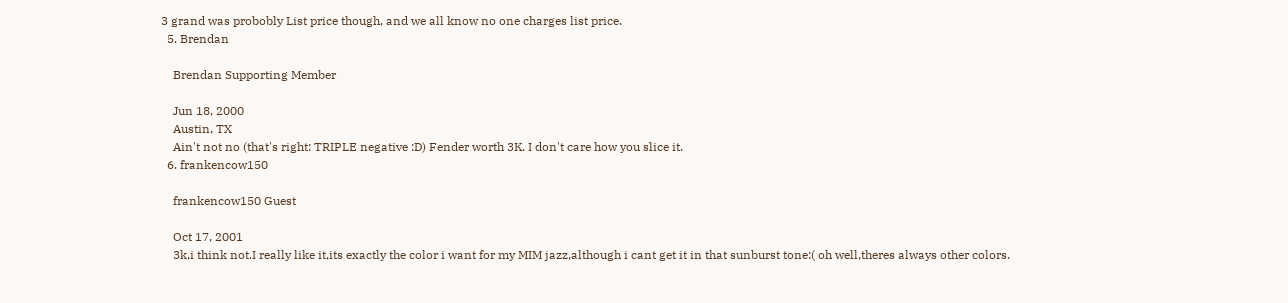3 grand was probobly List price though, and we all know no one charges list price.
  5. Brendan

    Brendan Supporting Member

    Jun 18, 2000
    Austin, TX
    Ain't not no (that's right: TRIPLE negative :D) Fender worth 3K. I don't care how you slice it.
  6. frankencow150

    frankencow150 Guest

    Oct 17, 2001
    3k,i think not.I really like it,its exactly the color i want for my MIM jazz,although i cant get it in that sunburst tone:( oh well,theres always other colors.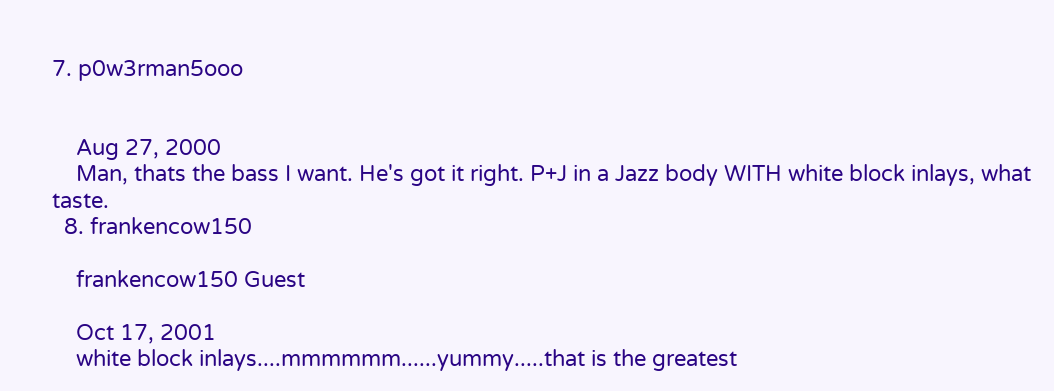7. p0w3rman5ooo


    Aug 27, 2000
    Man, thats the bass I want. He's got it right. P+J in a Jazz body WITH white block inlays, what taste.
  8. frankencow150

    frankencow150 Guest

    Oct 17, 2001
    white block inlays....mmmmmm......yummy.....that is the greatest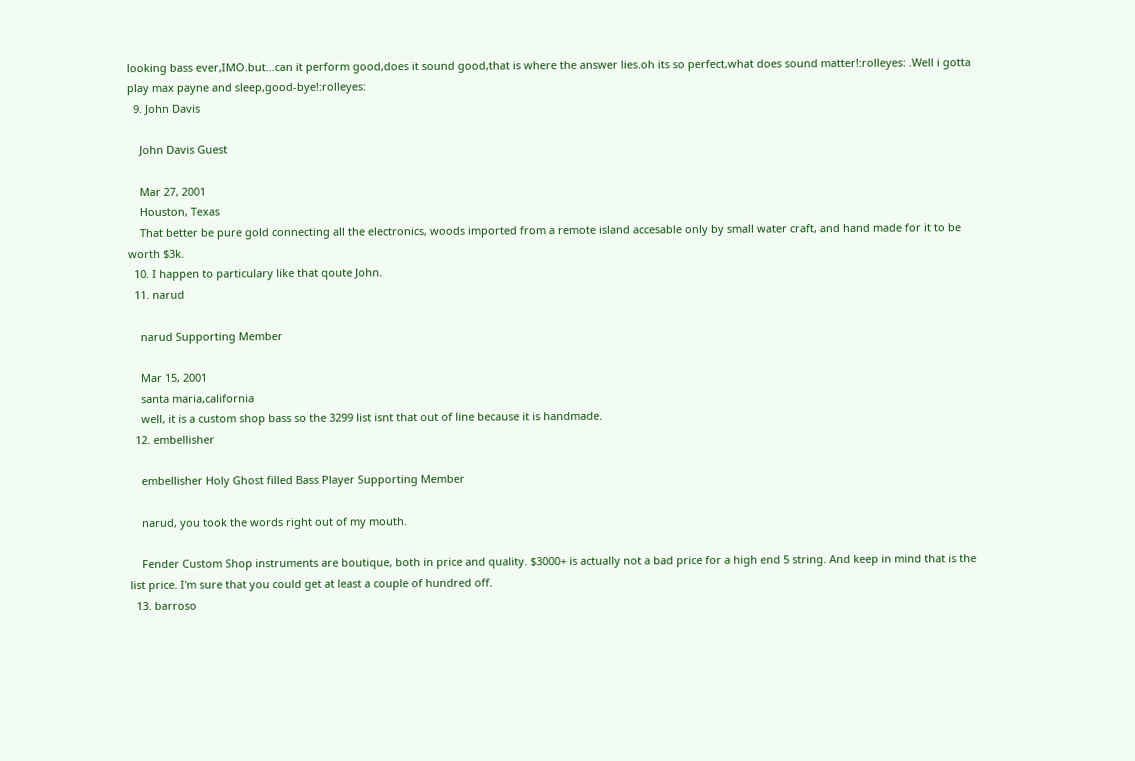looking bass ever,IMO.but...can it perform good,does it sound good,that is where the answer lies.oh its so perfect,what does sound matter!:rolleyes: .Well i gotta play max payne and sleep,good-bye!:rolleyes:
  9. John Davis

    John Davis Guest

    Mar 27, 2001
    Houston, Texas
    That better be pure gold connecting all the electronics, woods imported from a remote island accesable only by small water craft, and hand made for it to be worth $3k.
  10. I happen to particulary like that qoute John.
  11. narud

    narud Supporting Member

    Mar 15, 2001
    santa maria,california
    well, it is a custom shop bass so the 3299 list isnt that out of line because it is handmade.
  12. embellisher

    embellisher Holy Ghost filled Bass Player Supporting Member

    narud, you took the words right out of my mouth.

    Fender Custom Shop instruments are boutique, both in price and quality. $3000+ is actually not a bad price for a high end 5 string. And keep in mind that is the list price. I'm sure that you could get at least a couple of hundred off.
  13. barroso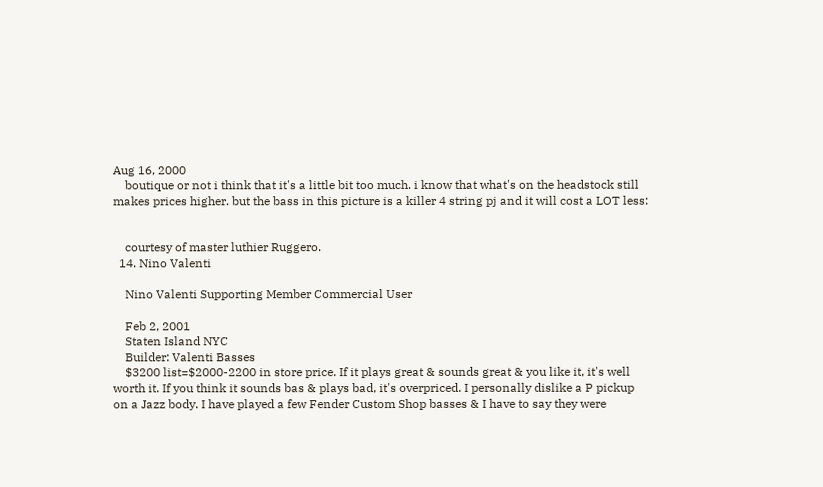Aug 16, 2000
    boutique or not i think that it's a little bit too much. i know that what's on the headstock still makes prices higher. but the bass in this picture is a killer 4 string pj and it will cost a LOT less:


    courtesy of master luthier Ruggero.
  14. Nino Valenti

    Nino Valenti Supporting Member Commercial User

    Feb 2, 2001
    Staten Island NYC
    Builder: Valenti Basses
    $3200 list=$2000-2200 in store price. If it plays great & sounds great & you like it, it's well worth it. If you think it sounds bas & plays bad, it's overpriced. I personally dislike a P pickup on a Jazz body. I have played a few Fender Custom Shop basses & I have to say they were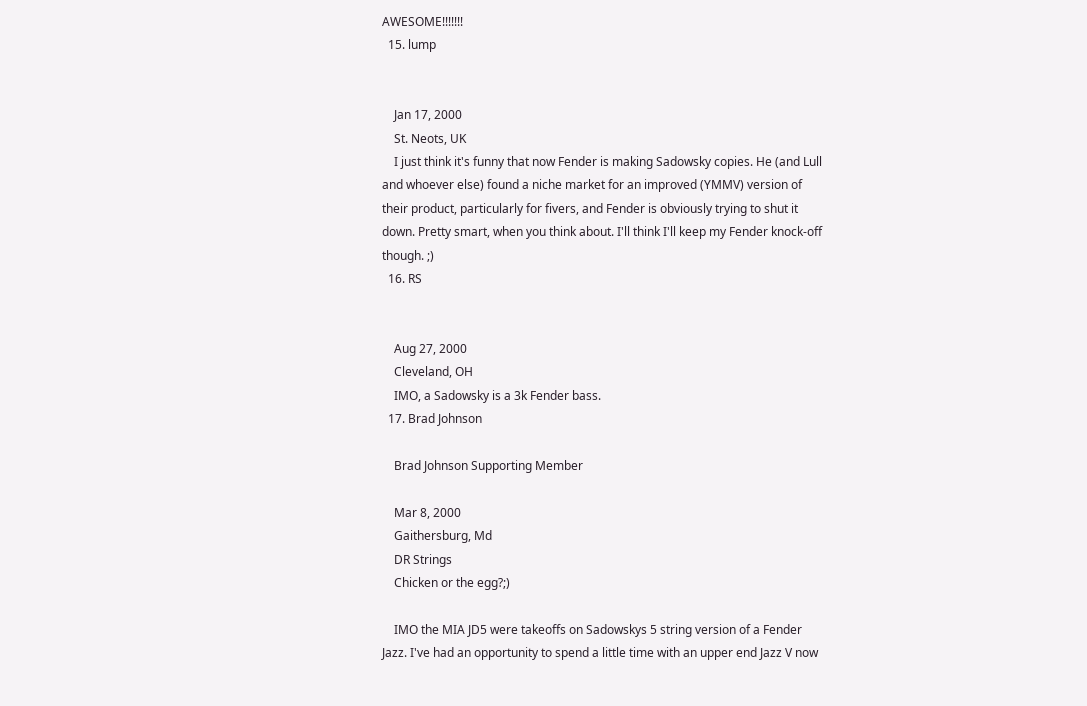AWESOME!!!!!!!
  15. lump


    Jan 17, 2000
    St. Neots, UK
    I just think it's funny that now Fender is making Sadowsky copies. He (and Lull and whoever else) found a niche market for an improved (YMMV) version of their product, particularly for fivers, and Fender is obviously trying to shut it down. Pretty smart, when you think about. I'll think I'll keep my Fender knock-off though. ;)
  16. RS


    Aug 27, 2000
    Cleveland, OH
    IMO, a Sadowsky is a 3k Fender bass.
  17. Brad Johnson

    Brad Johnson Supporting Member

    Mar 8, 2000
    Gaithersburg, Md
    DR Strings
    Chicken or the egg?;)

    IMO the MIA JD5 were takeoffs on Sadowskys 5 string version of a Fender Jazz. I've had an opportunity to spend a little time with an upper end Jazz V now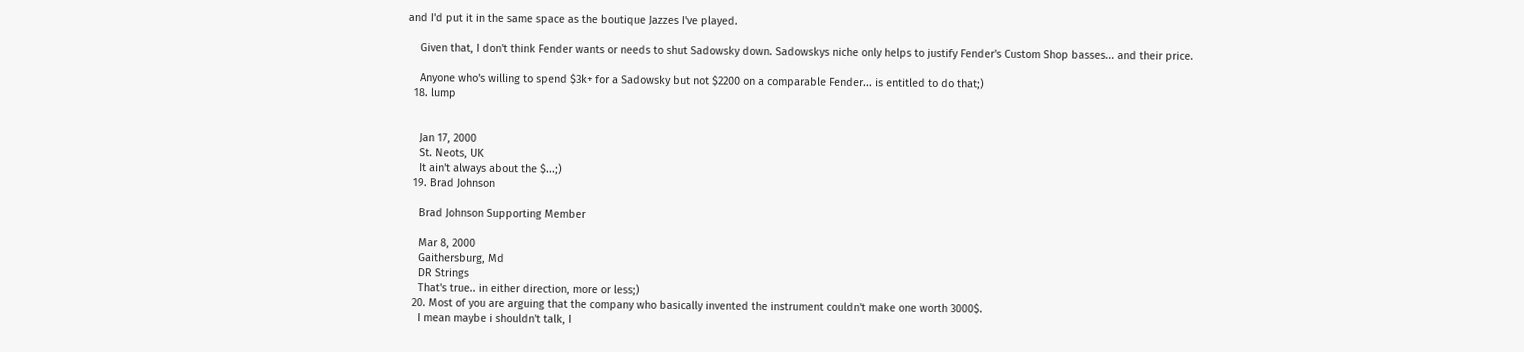and I'd put it in the same space as the boutique Jazzes I've played.

    Given that, I don't think Fender wants or needs to shut Sadowsky down. Sadowskys niche only helps to justify Fender's Custom Shop basses... and their price.

    Anyone who's willing to spend $3k+ for a Sadowsky but not $2200 on a comparable Fender... is entitled to do that;)
  18. lump


    Jan 17, 2000
    St. Neots, UK
    It ain't always about the $...;)
  19. Brad Johnson

    Brad Johnson Supporting Member

    Mar 8, 2000
    Gaithersburg, Md
    DR Strings
    That's true.. in either direction, more or less;)
  20. Most of you are arguing that the company who basically invented the instrument couldn't make one worth 3000$.
    I mean maybe i shouldn't talk, I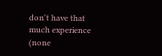don't have that much experience (none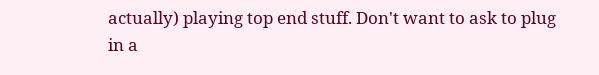actually) playing top end stuff. Don't want to ask to plug in a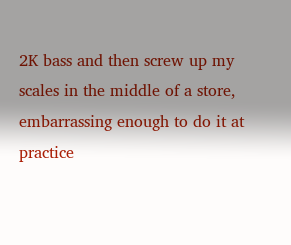2K bass and then screw up my scales in the middle of a store, embarrassing enough to do it at practice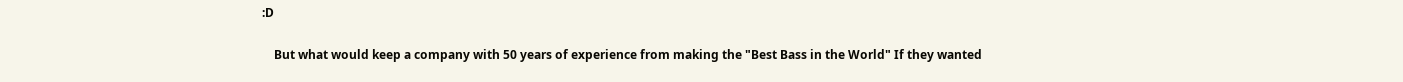:D

    But what would keep a company with 50 years of experience from making the "Best Bass in the World" If they wanted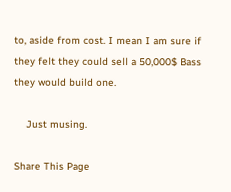to, aside from cost. I mean I am sure if they felt they could sell a 50,000$ Bass they would build one.

    Just musing.

Share This Page